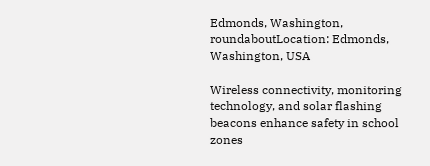Edmonds, Washington, roundaboutLocation: Edmonds, Washington, USA

Wireless connectivity, monitoring technology, and solar flashing beacons enhance safety in school zones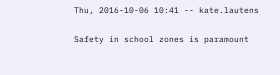Thu, 2016-10-06 10:41 -- kate.lautens

Safety in school zones is paramount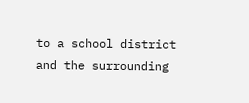to a school district and the surrounding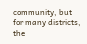community, but for many districts, the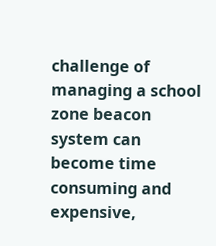challenge of managing a school zone beacon system can become time consuming and expensive,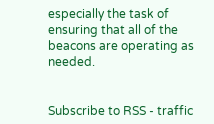especially the task of ensuring that all of the beacons are operating as needed.


Subscribe to RSS - traffic